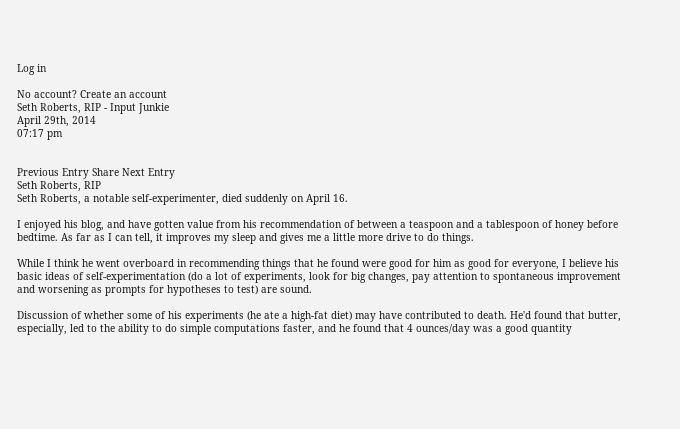Log in

No account? Create an account
Seth Roberts, RIP - Input Junkie
April 29th, 2014
07:17 pm


Previous Entry Share Next Entry
Seth Roberts, RIP
Seth Roberts, a notable self-experimenter, died suddenly on April 16.

I enjoyed his blog, and have gotten value from his recommendation of between a teaspoon and a tablespoon of honey before bedtime. As far as I can tell, it improves my sleep and gives me a little more drive to do things.

While I think he went overboard in recommending things that he found were good for him as good for everyone, I believe his basic ideas of self-experimentation (do a lot of experiments, look for big changes, pay attention to spontaneous improvement and worsening as prompts for hypotheses to test) are sound.

Discussion of whether some of his experiments (he ate a high-fat diet) may have contributed to death. He'd found that butter, especially, led to the ability to do simple computations faster, and he found that 4 ounces/day was a good quantity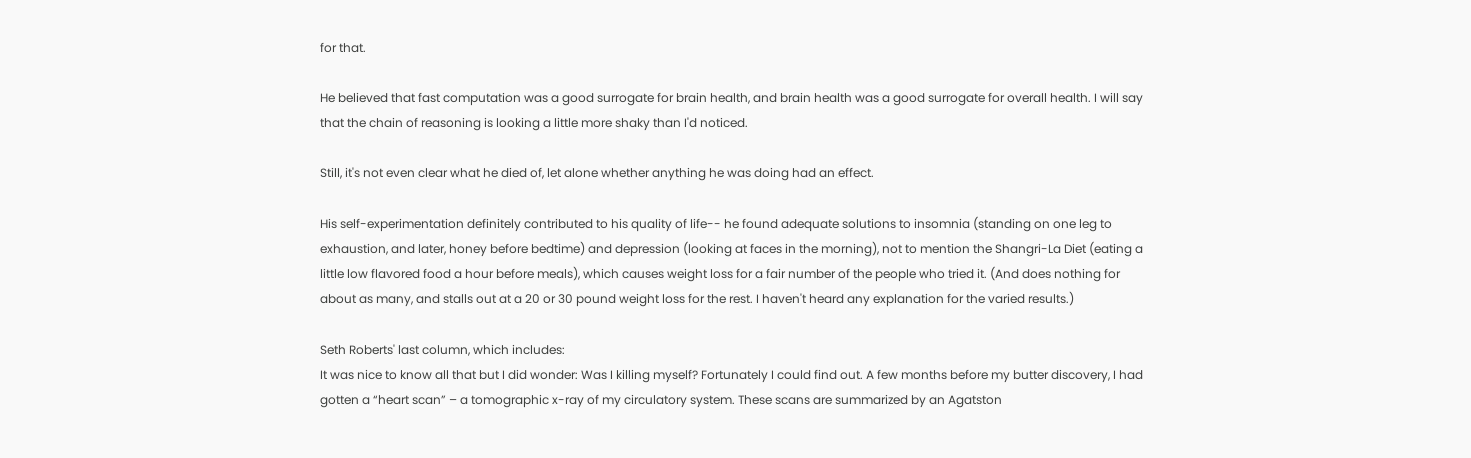for that.

He believed that fast computation was a good surrogate for brain health, and brain health was a good surrogate for overall health. I will say that the chain of reasoning is looking a little more shaky than I'd noticed.

Still, it's not even clear what he died of, let alone whether anything he was doing had an effect.

His self-experimentation definitely contributed to his quality of life-- he found adequate solutions to insomnia (standing on one leg to exhaustion, and later, honey before bedtime) and depression (looking at faces in the morning), not to mention the Shangri-La Diet (eating a little low flavored food a hour before meals), which causes weight loss for a fair number of the people who tried it. (And does nothing for about as many, and stalls out at a 20 or 30 pound weight loss for the rest. I haven't heard any explanation for the varied results.)

Seth Roberts' last column, which includes:
It was nice to know all that but I did wonder: Was I killing myself? Fortunately I could find out. A few months before my butter discovery, I had gotten a “heart scan” – a tomographic x-ray of my circulatory system. These scans are summarized by an Agatston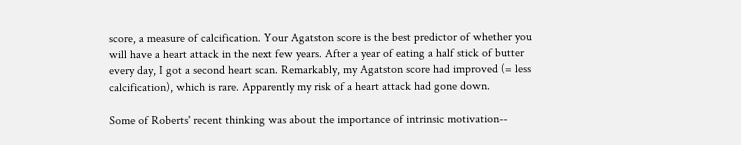score, a measure of calcification. Your Agatston score is the best predictor of whether you will have a heart attack in the next few years. After a year of eating a half stick of butter every day, I got a second heart scan. Remarkably, my Agatston score had improved (= less calcification), which is rare. Apparently my risk of a heart attack had gone down.

Some of Roberts' recent thinking was about the importance of intrinsic motivation--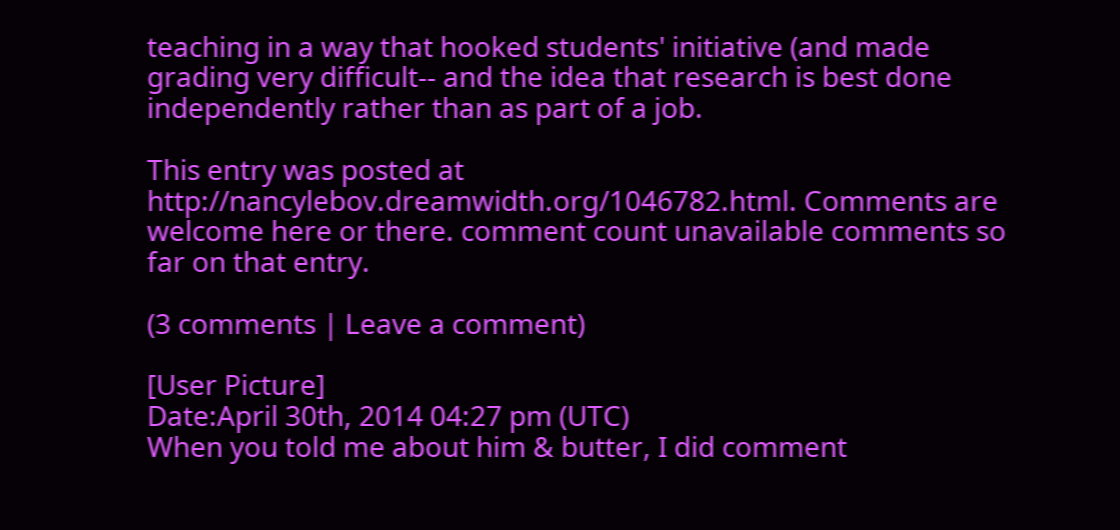teaching in a way that hooked students' initiative (and made grading very difficult-- and the idea that research is best done independently rather than as part of a job.

This entry was posted at http://nancylebov.dreamwidth.org/1046782.html. Comments are welcome here or there. comment count unavailable comments so far on that entry.

(3 comments | Leave a comment)

[User Picture]
Date:April 30th, 2014 04:27 pm (UTC)
When you told me about him & butter, I did comment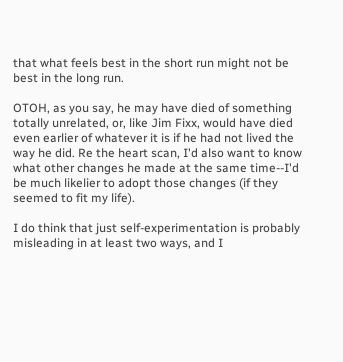that what feels best in the short run might not be best in the long run.

OTOH, as you say, he may have died of something totally unrelated, or, like Jim Fixx, would have died even earlier of whatever it is if he had not lived the way he did. Re the heart scan, I'd also want to know what other changes he made at the same time--I'd be much likelier to adopt those changes (if they seemed to fit my life).

I do think that just self-experimentation is probably misleading in at least two ways, and I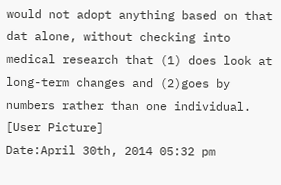would not adopt anything based on that dat alone, without checking into medical research that (1) does look at long-term changes and (2)goes by numbers rather than one individual.
[User Picture]
Date:April 30th, 2014 05:32 pm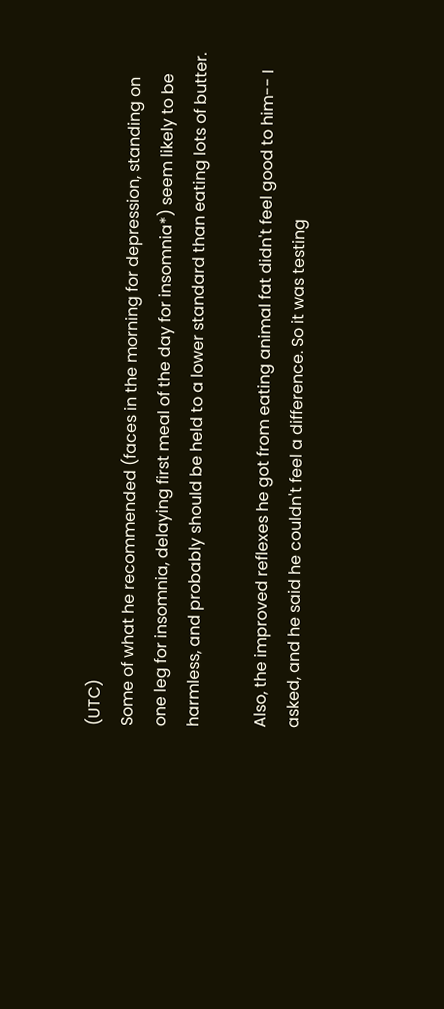(UTC)
Some of what he recommended (faces in the morning for depression, standing on one leg for insomnia, delaying first meal of the day for insomnia*) seem likely to be harmless, and probably should be held to a lower standard than eating lots of butter.

Also, the improved reflexes he got from eating animal fat didn't feel good to him-- I asked, and he said he couldn't feel a difference. So it was testing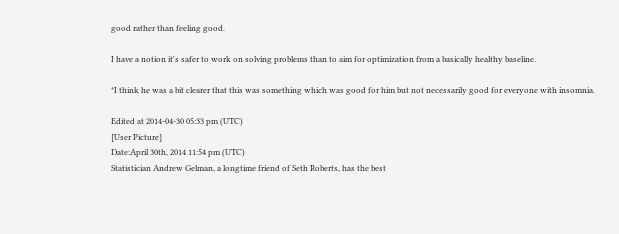good rather than feeling good.

I have a notion it's safer to work on solving problems than to aim for optimization from a basically healthy baseline.

*I think he was a bit clearer that this was something which was good for him but not necessarily good for everyone with insomnia.

Edited at 2014-04-30 05:33 pm (UTC)
[User Picture]
Date:April 30th, 2014 11:54 pm (UTC)
Statistician Andrew Gelman, a longtime friend of Seth Roberts, has the best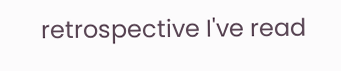retrospective I've read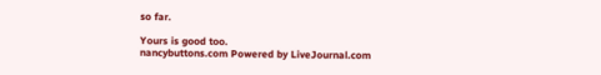so far.

Yours is good too.
nancybuttons.com Powered by LiveJournal.com